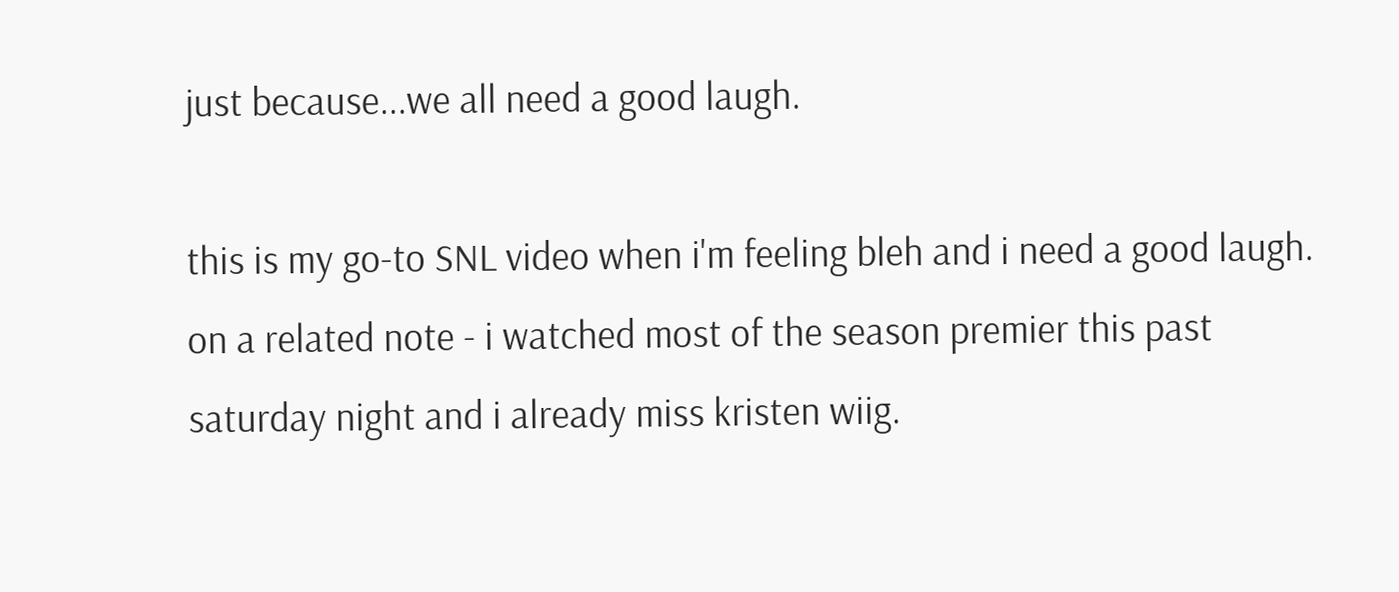just because...we all need a good laugh.

this is my go-to SNL video when i'm feeling bleh and i need a good laugh. on a related note - i watched most of the season premier this past saturday night and i already miss kristen wiig.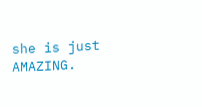she is just AMAZING.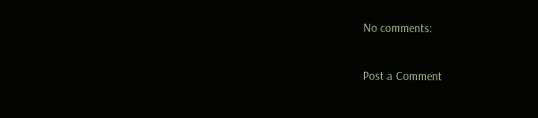No comments:

Post a Comment